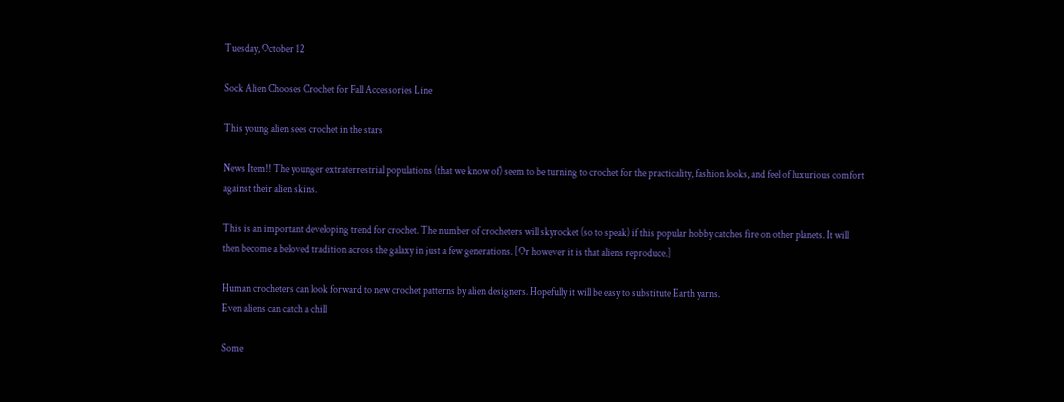Tuesday, October 12

Sock Alien Chooses Crochet for Fall Accessories Line

This young alien sees crochet in the stars

News Item!! The younger extraterrestrial populations (that we know of) seem to be turning to crochet for the practicality, fashion looks, and feel of luxurious comfort against their alien skins.

This is an important developing trend for crochet. The number of crocheters will skyrocket (so to speak) if this popular hobby catches fire on other planets. It will then become a beloved tradition across the galaxy in just a few generations. [Or however it is that aliens reproduce.]

Human crocheters can look forward to new crochet patterns by alien designers. Hopefully it will be easy to substitute Earth yarns.
Even aliens can catch a chill

Some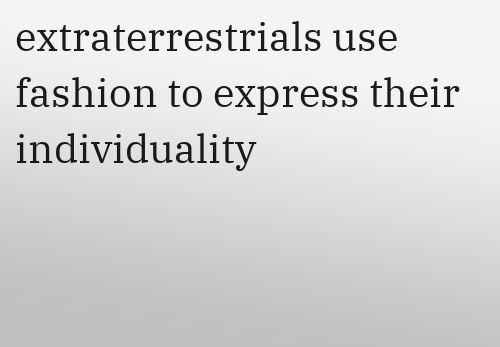extraterrestrials use fashion to express their individuality